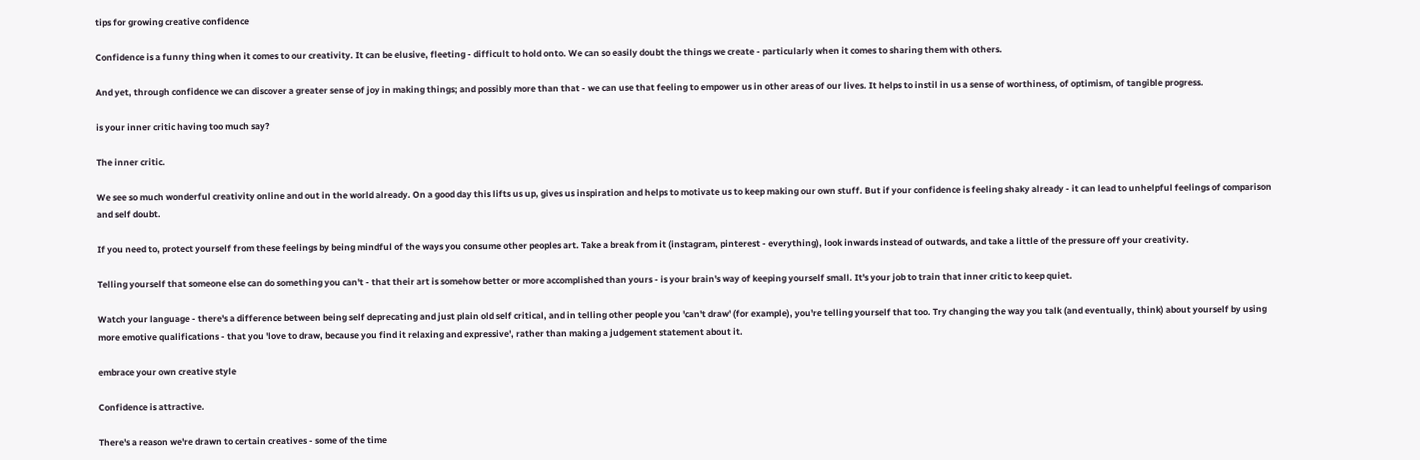tips for growing creative confidence

Confidence is a funny thing when it comes to our creativity. It can be elusive, fleeting - difficult to hold onto. We can so easily doubt the things we create - particularly when it comes to sharing them with others.

And yet, through confidence we can discover a greater sense of joy in making things; and possibly more than that - we can use that feeling to empower us in other areas of our lives. It helps to instil in us a sense of worthiness, of optimism, of tangible progress.

is your inner critic having too much say?

The inner critic.

We see so much wonderful creativity online and out in the world already. On a good day this lifts us up, gives us inspiration and helps to motivate us to keep making our own stuff. But if your confidence is feeling shaky already - it can lead to unhelpful feelings of comparison and self doubt.

If you need to, protect yourself from these feelings by being mindful of the ways you consume other peoples art. Take a break from it (instagram, pinterest - everything), look inwards instead of outwards, and take a little of the pressure off your creativity.

Telling yourself that someone else can do something you can't - that their art is somehow better or more accomplished than yours - is your brain's way of keeping yourself small. It's your job to train that inner critic to keep quiet.

Watch your language - there's a difference between being self deprecating and just plain old self critical, and in telling other people you 'can't draw' (for example), you're telling yourself that too. Try changing the way you talk (and eventually, think) about yourself by using more emotive qualifications - that you 'love to draw, because you find it relaxing and expressive', rather than making a judgement statement about it.

embrace your own creative style

Confidence is attractive.

There's a reason we're drawn to certain creatives - some of the time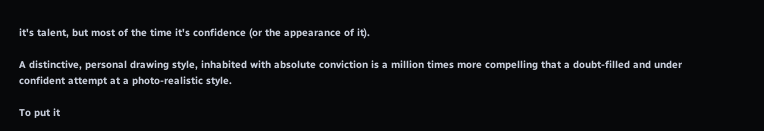it's talent, but most of the time it's confidence (or the appearance of it).

A distinctive, personal drawing style, inhabited with absolute conviction is a million times more compelling that a doubt-filled and under confident attempt at a photo-realistic style.

To put it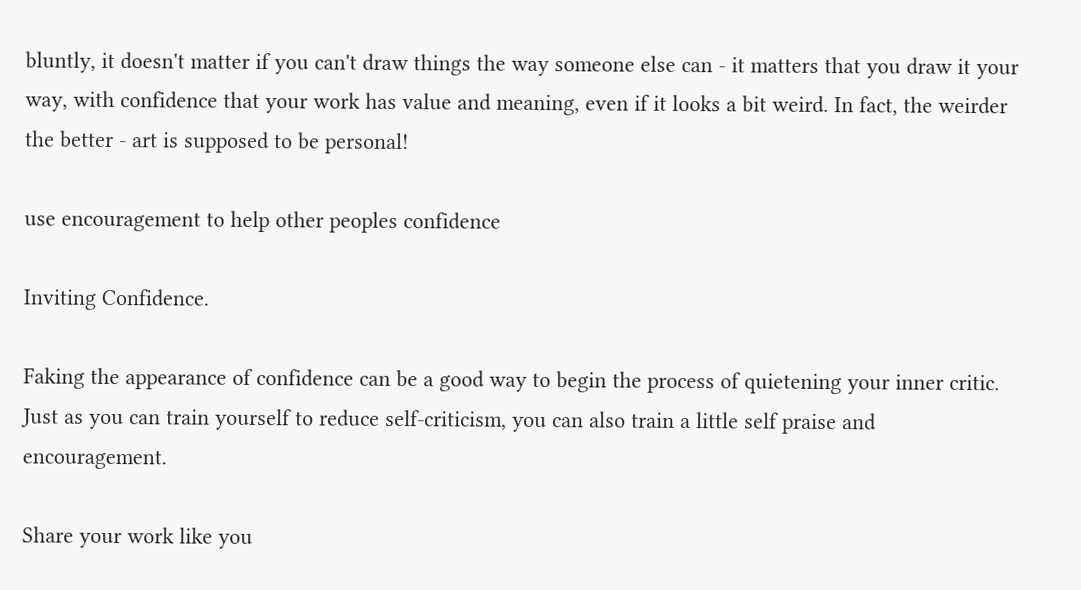bluntly, it doesn't matter if you can't draw things the way someone else can - it matters that you draw it your way, with confidence that your work has value and meaning, even if it looks a bit weird. In fact, the weirder the better - art is supposed to be personal!

use encouragement to help other peoples confidence

Inviting Confidence.

Faking the appearance of confidence can be a good way to begin the process of quietening your inner critic. Just as you can train yourself to reduce self-criticism, you can also train a little self praise and encouragement.

Share your work like you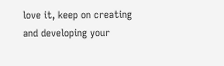love it, keep on creating and developing your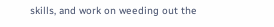skills, and work on weeding out the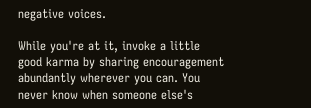negative voices.

While you're at it, invoke a little good karma by sharing encouragement abundantly wherever you can. You never know when someone else's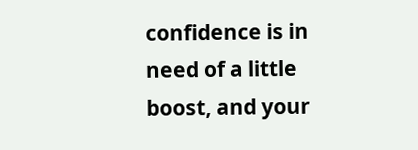confidence is in need of a little boost, and your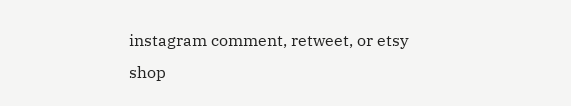instagram comment, retweet, or etsy shop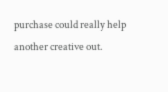purchase could really help another creative out.